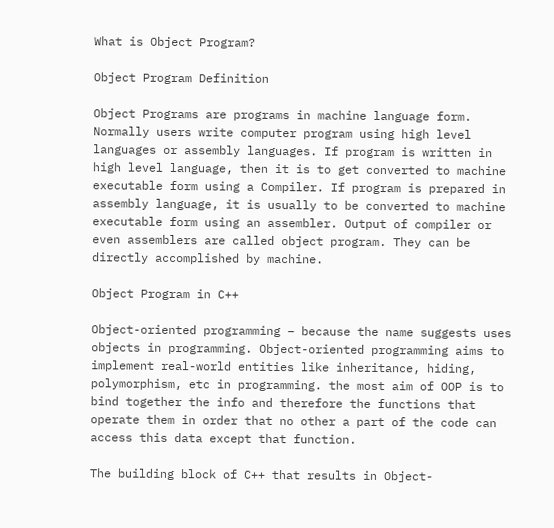What is Object Program?

Object Program Definition

Object Programs are programs in machine language form. Normally users write computer program using high level languages or assembly languages. If program is written in high level language, then it is to get converted to machine executable form using a Compiler. If program is prepared in assembly language, it is usually to be converted to machine executable form using an assembler. Output of compiler or even assemblers are called object program. They can be directly accomplished by machine.

Object Program in C++

Object-oriented programming – because the name suggests uses objects in programming. Object-oriented programming aims to implement real-world entities like inheritance, hiding, polymorphism, etc in programming. the most aim of OOP is to bind together the info and therefore the functions that operate them in order that no other a part of the code can access this data except that function.

The building block of C++ that results in Object-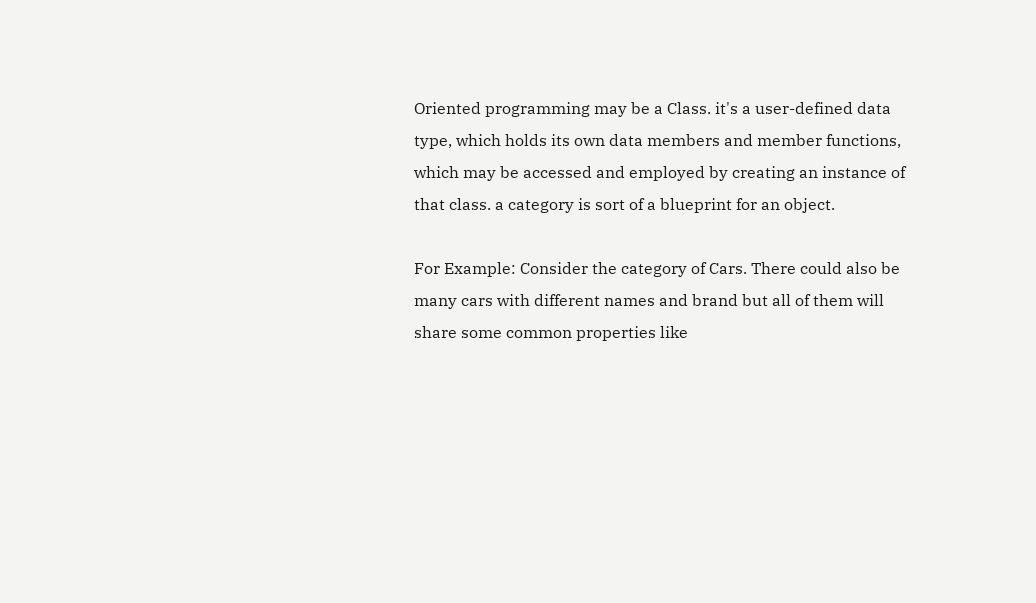Oriented programming may be a Class. it's a user-defined data type, which holds its own data members and member functions, which may be accessed and employed by creating an instance of that class. a category is sort of a blueprint for an object.

For Example: Consider the category of Cars. There could also be many cars with different names and brand but all of them will share some common properties like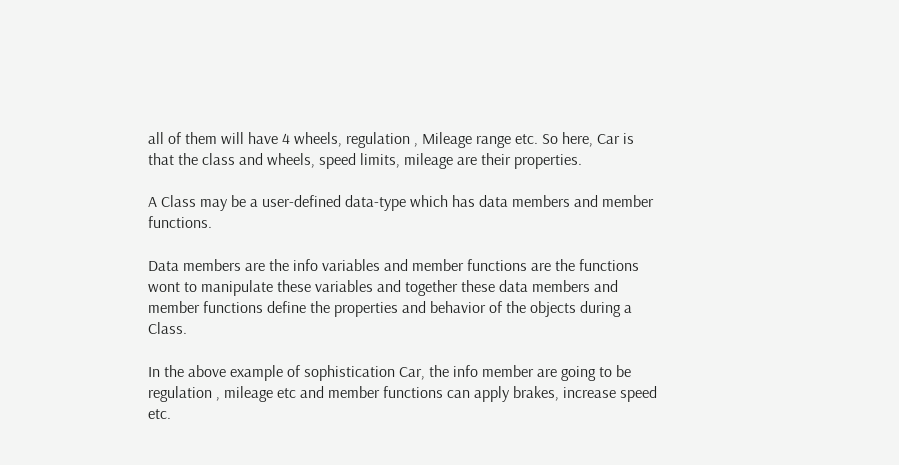all of them will have 4 wheels, regulation , Mileage range etc. So here, Car is that the class and wheels, speed limits, mileage are their properties.

A Class may be a user-defined data-type which has data members and member functions.

Data members are the info variables and member functions are the functions wont to manipulate these variables and together these data members and member functions define the properties and behavior of the objects during a Class.

In the above example of sophistication Car, the info member are going to be regulation , mileage etc and member functions can apply brakes, increase speed etc.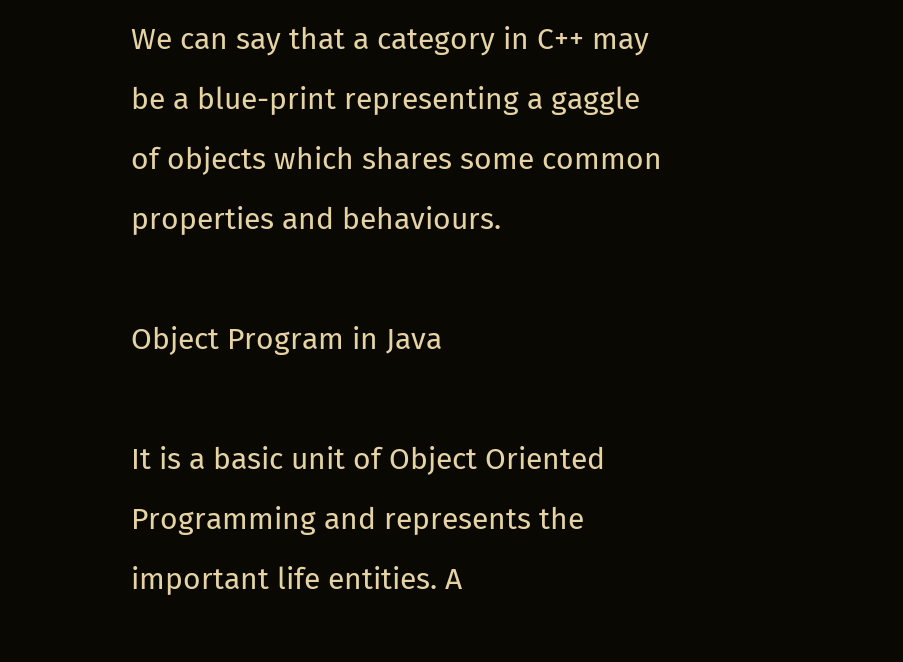We can say that a category in C++ may be a blue-print representing a gaggle of objects which shares some common properties and behaviours.

Object Program in Java

It is a basic unit of Object Oriented Programming and represents the important life entities. A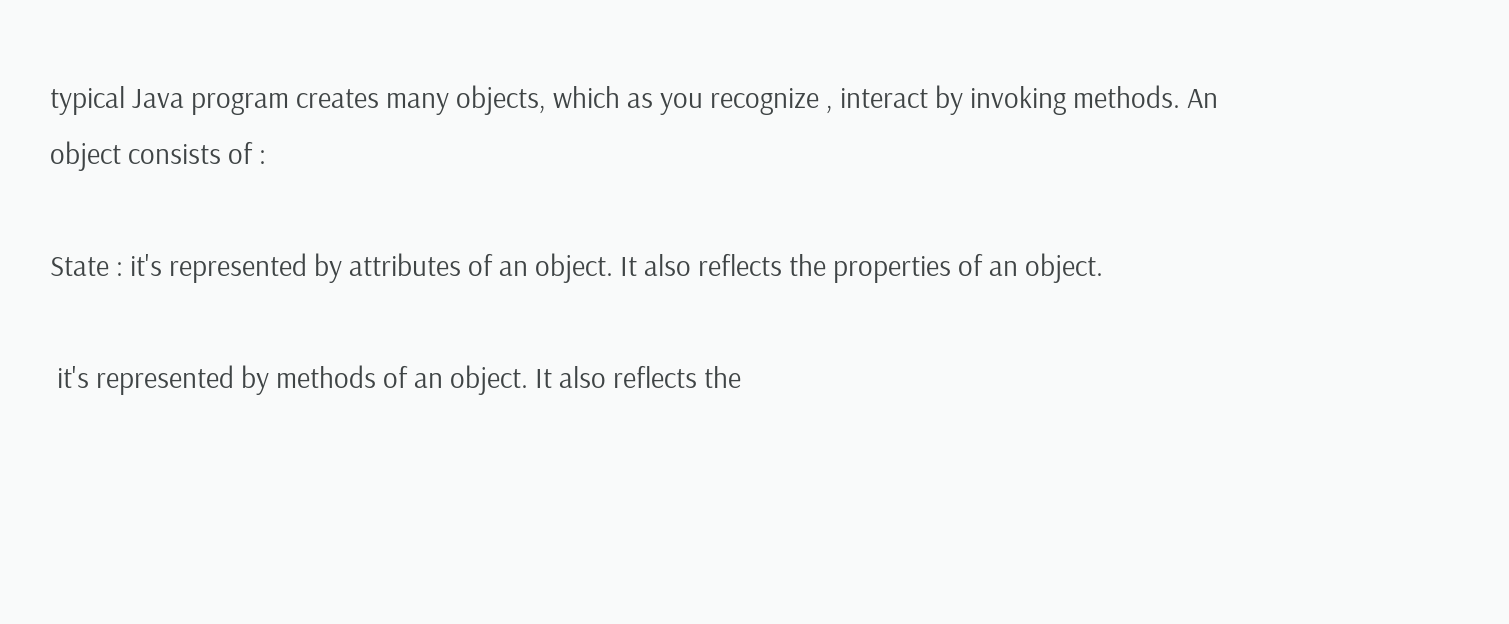typical Java program creates many objects, which as you recognize , interact by invoking methods. An object consists of :

State : it's represented by attributes of an object. It also reflects the properties of an object.

 it's represented by methods of an object. It also reflects the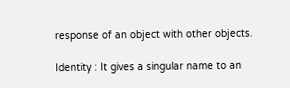response of an object with other objects.

Identity : It gives a singular name to an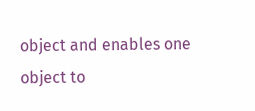object and enables one object to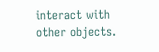interact with other objects.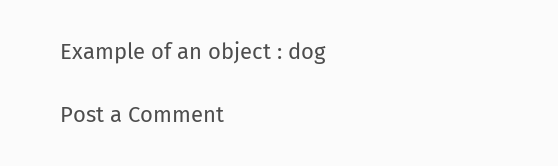Example of an object : dog

Post a Comment